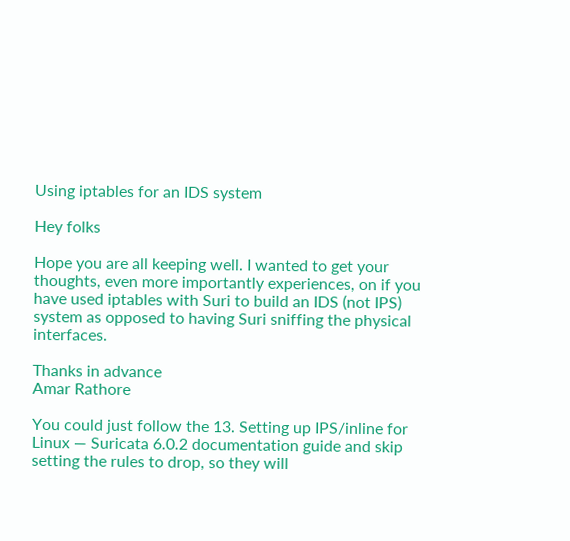Using iptables for an IDS system

Hey folks

Hope you are all keeping well. I wanted to get your thoughts, even more importantly experiences, on if you have used iptables with Suri to build an IDS (not IPS) system as opposed to having Suri sniffing the physical interfaces.

Thanks in advance
Amar Rathore

You could just follow the 13. Setting up IPS/inline for Linux — Suricata 6.0.2 documentation guide and skip setting the rules to drop, so they will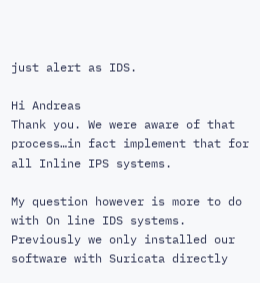just alert as IDS.

Hi Andreas
Thank you. We were aware of that process…in fact implement that for all Inline IPS systems.

My question however is more to do with On line IDS systems. Previously we only installed our software with Suricata directly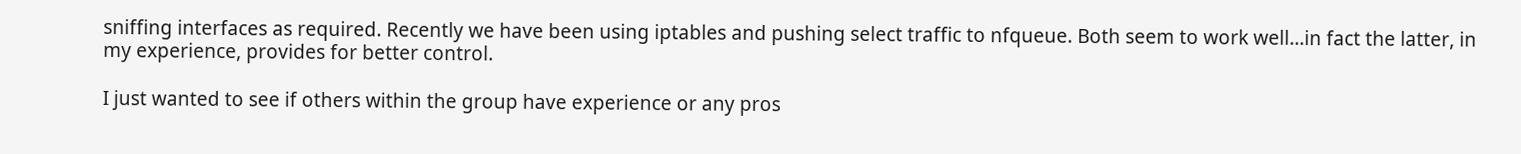sniffing interfaces as required. Recently we have been using iptables and pushing select traffic to nfqueue. Both seem to work well…in fact the latter, in my experience, provides for better control.

I just wanted to see if others within the group have experience or any pros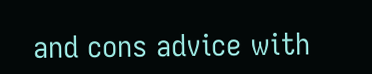and cons advice with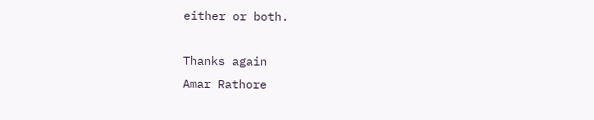either or both.

Thanks again
Amar Rathore